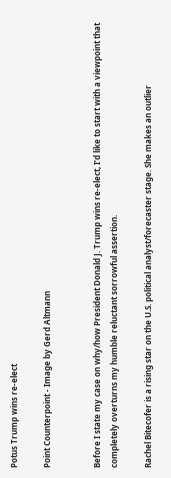Potus Trump wins re-elect

Point Counterpoint - Image by Gerd Altmann


Before I state my case on why/how President Donald J. Trump wins re-elect, I’d like to start with a viewpoint that completely overturns my humble reluctant sorrowful assertion.

Rachel Bitecofer is a rising star on the U.S. political analyst/forecaster stage. She makes an outlier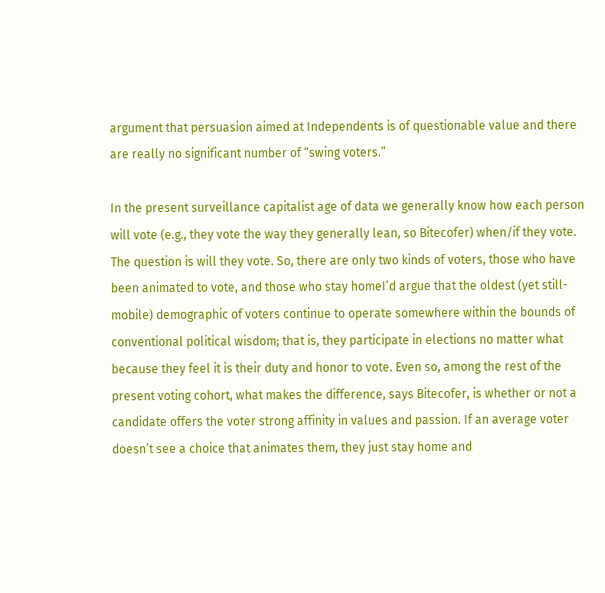argument that persuasion aimed at Independents is of questionable value and there are really no significant number of “swing voters.”

In the present surveillance capitalist age of data we generally know how each person will vote (e.g., they vote the way they generally lean, so Bitecofer) when/if they vote. The question is will they vote. So, there are only two kinds of voters, those who have been animated to vote, and those who stay homeI’d argue that the oldest (yet still-mobile) demographic of voters continue to operate somewhere within the bounds of conventional political wisdom; that is, they participate in elections no matter what because they feel it is their duty and honor to vote. Even so, among the rest of the present voting cohort, what makes the difference, says Bitecofer, is whether or not a candidate offers the voter strong affinity in values and passion. If an average voter doesn’t see a choice that animates them, they just stay home and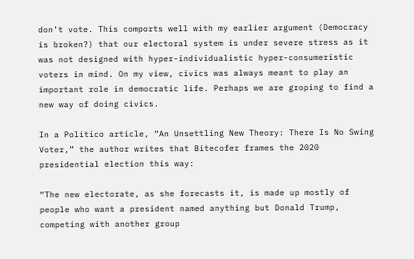don’t vote. This comports well with my earlier argument (Democracy is broken?) that our electoral system is under severe stress as it was not designed with hyper-individualistic hyper-consumeristic voters in mind. On my view, civics was always meant to play an important role in democratic life. Perhaps we are groping to find a new way of doing civics.

In a Politico article, “An Unsettling New Theory: There Is No Swing Voter,” the author writes that Bitecofer frames the 2020 presidential election this way:

“The new electorate, as she forecasts it, is made up mostly of people who want a president named anything but Donald Trump, competing with another group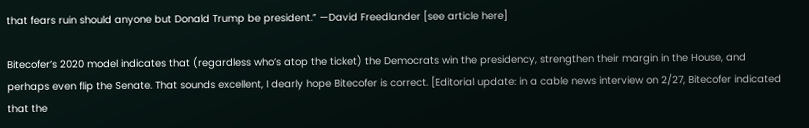that fears ruin should anyone but Donald Trump be president.” —David Freedlander [see article here]

Bitecofer’s 2020 model indicates that (regardless who’s atop the ticket) the Democrats win the presidency, strengthen their margin in the House, and perhaps even flip the Senate. That sounds excellent, I dearly hope Bitecofer is correct. [Editorial update: in a cable news interview on 2/27, Bitecofer indicated that the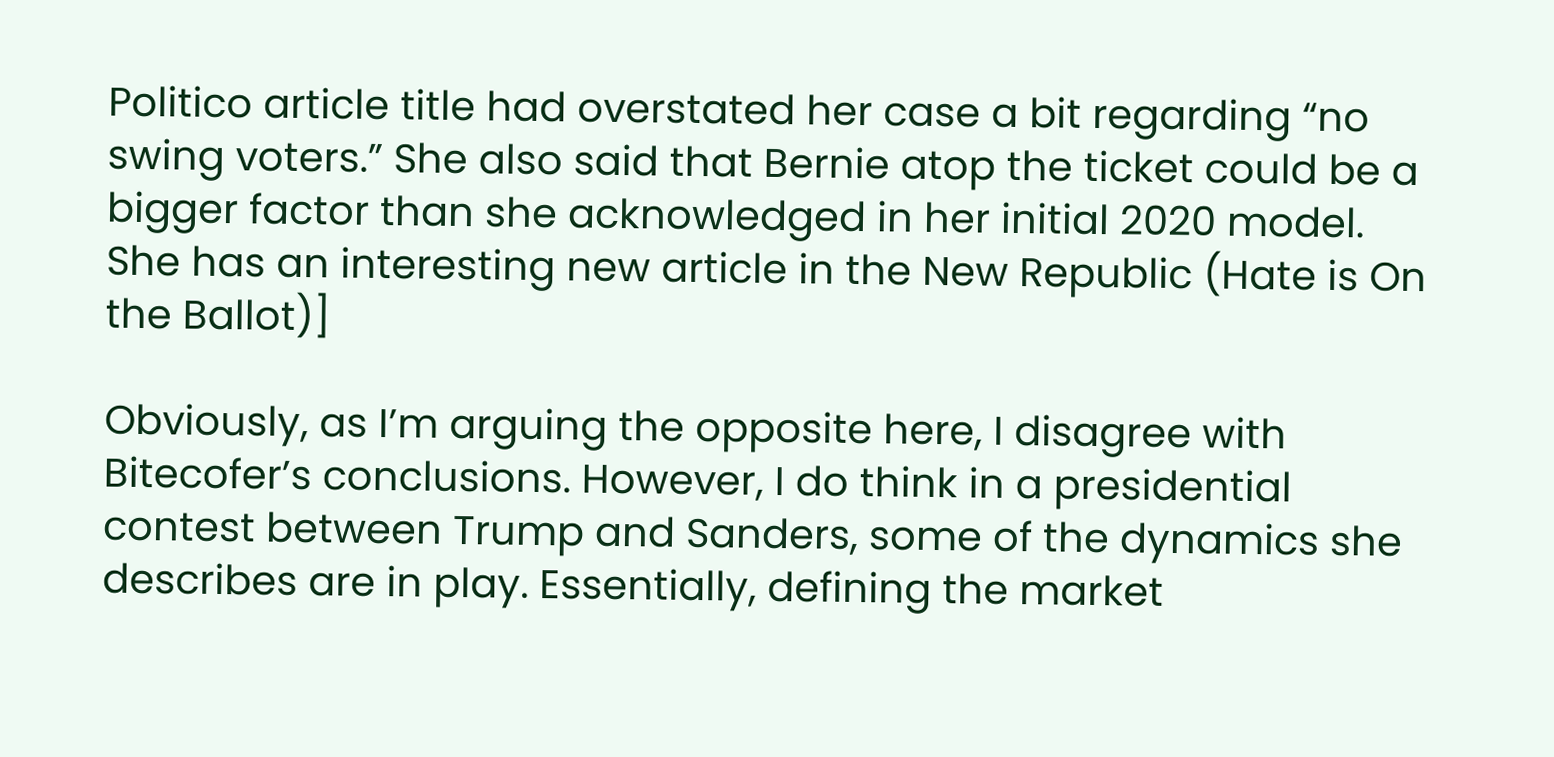Politico article title had overstated her case a bit regarding “no swing voters.” She also said that Bernie atop the ticket could be a bigger factor than she acknowledged in her initial 2020 model. She has an interesting new article in the New Republic (Hate is On the Ballot)]

Obviously, as I’m arguing the opposite here, I disagree with Bitecofer’s conclusions. However, I do think in a presidential contest between Trump and Sanders, some of the dynamics she describes are in play. Essentially, defining the market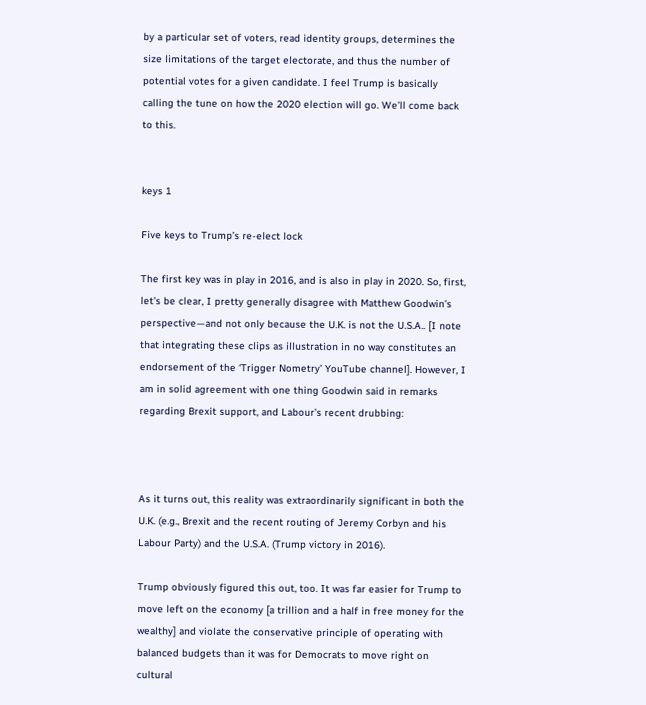by a particular set of voters, read identity groups, determines the size limitations of the target electorate, and thus the number of potential votes for a given candidate. I feel Trump is basically calling the tune on how the 2020 election will go. We’ll come back to this.


keys 1

Five keys to Trump’s re-elect lock

The first key was in play in 2016, and is also in play in 2020. So, first, let’s be clear, I pretty generally disagree with Matthew Goodwin’s perspective—and not only because the U.K. is not the U.S.A.. [I note that integrating these clips as illustration in no way constitutes an endorsement of the ‘Trigger Nometry’ YouTube channel]. However, I am in solid agreement with one thing Goodwin said in remarks regarding Brexit support, and Labour’s recent drubbing:



As it turns out, this reality was extraordinarily significant in both the U.K. (e.g., Brexit and the recent routing of Jeremy Corbyn and his Labour Party) and the U.S.A. (Trump victory in 2016).

Trump obviously figured this out, too. It was far easier for Trump to move left on the economy [a trillion and a half in free money for the wealthy] and violate the conservative principle of operating with balanced budgets than it was for Democrats to move right on cultural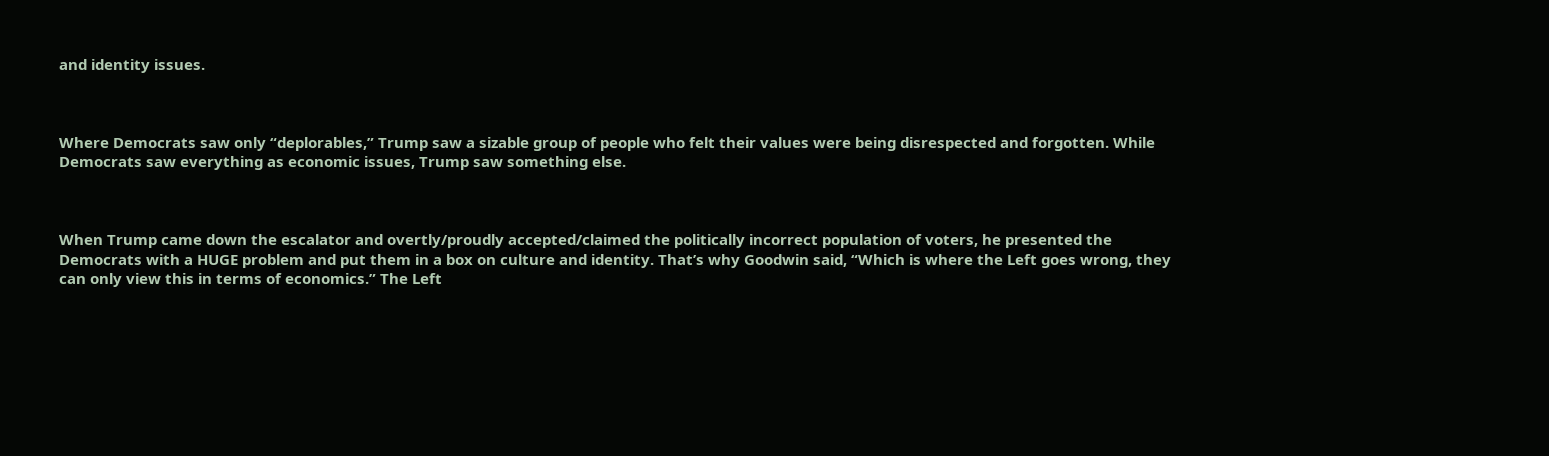and identity issues.



Where Democrats saw only “deplorables,” Trump saw a sizable group of people who felt their values were being disrespected and forgotten. While Democrats saw everything as economic issues, Trump saw something else.



When Trump came down the escalator and overtly/proudly accepted/claimed the politically incorrect population of voters, he presented the Democrats with a HUGE problem and put them in a box on culture and identity. That’s why Goodwin said, “Which is where the Left goes wrong, they can only view this in terms of economics.” The Left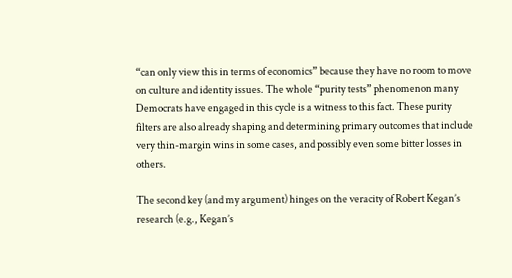“can only view this in terms of economics” because they have no room to move on culture and identity issues. The whole “purity tests” phenomenon many Democrats have engaged in this cycle is a witness to this fact. These purity filters are also already shaping and determining primary outcomes that include very thin-margin wins in some cases, and possibly even some bitter losses in others.

The second key (and my argument) hinges on the veracity of Robert Kegan’s research (e.g., Kegan’s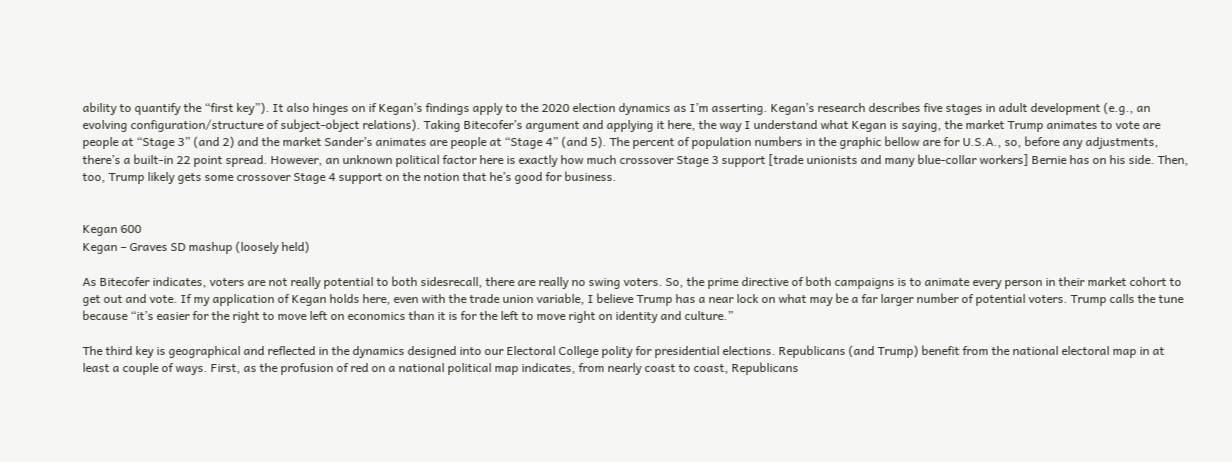ability to quantify the “first key”). It also hinges on if Kegan’s findings apply to the 2020 election dynamics as I’m asserting. Kegan’s research describes five stages in adult development (e.g., an evolving configuration/structure of subject-object relations). Taking Bitecofer’s argument and applying it here, the way I understand what Kegan is saying, the market Trump animates to vote are people at “Stage 3” (and 2) and the market Sander’s animates are people at “Stage 4” (and 5). The percent of population numbers in the graphic bellow are for U.S.A., so, before any adjustments, there’s a built-in 22 point spread. However, an unknown political factor here is exactly how much crossover Stage 3 support [trade unionists and many blue-collar workers] Bernie has on his side. Then, too, Trump likely gets some crossover Stage 4 support on the notion that he’s good for business.


Kegan 600
Kegan – Graves SD mashup (loosely held)

As Bitecofer indicates, voters are not really potential to both sidesrecall, there are really no swing voters. So, the prime directive of both campaigns is to animate every person in their market cohort to get out and vote. If my application of Kegan holds here, even with the trade union variable, I believe Trump has a near lock on what may be a far larger number of potential voters. Trump calls the tune because “it’s easier for the right to move left on economics than it is for the left to move right on identity and culture.”

The third key is geographical and reflected in the dynamics designed into our Electoral College polity for presidential elections. Republicans (and Trump) benefit from the national electoral map in at least a couple of ways. First, as the profusion of red on a national political map indicates, from nearly coast to coast, Republicans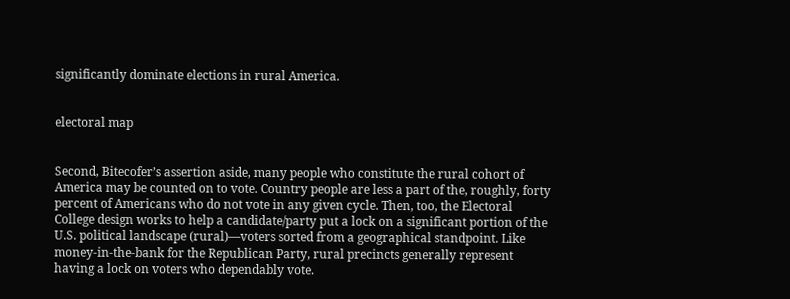significantly dominate elections in rural America.


electoral map


Second, Bitecofer’s assertion aside, many people who constitute the rural cohort of America may be counted on to vote. Country people are less a part of the, roughly, forty percent of Americans who do not vote in any given cycle. Then, too, the Electoral College design works to help a candidate/party put a lock on a significant portion of the U.S. political landscape (rural)—voters sorted from a geographical standpoint. Like money-in-the-bank for the Republican Party, rural precincts generally represent having a lock on voters who dependably vote.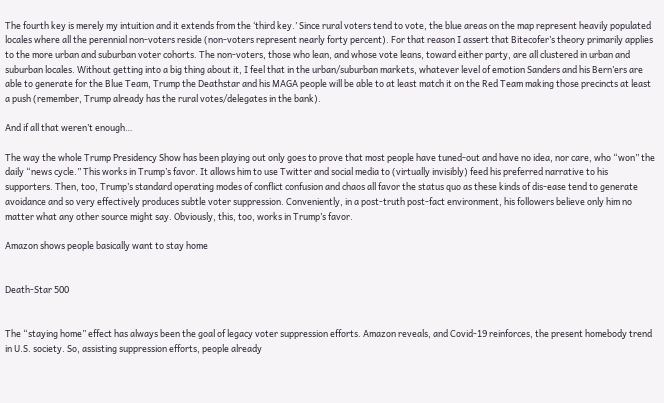The fourth key is merely my intuition and it extends from the ‘third key.’ Since rural voters tend to vote, the blue areas on the map represent heavily populated locales where all the perennial non-voters reside (non-voters represent nearly forty percent). For that reason I assert that Bitecofer’s theory primarily applies to the more urban and suburban voter cohorts. The non-voters, those who lean, and whose vote leans, toward either party, are all clustered in urban and suburban locales. Without getting into a big thing about it, I feel that in the urban/suburban markets, whatever level of emotion Sanders and his Bern’ers are able to generate for the Blue Team, Trump the Deathstar and his MAGA people will be able to at least match it on the Red Team making those precincts at least a push (remember, Trump already has the rural votes/delegates in the bank).

And if all that weren’t enough…

The way the whole Trump Presidency Show has been playing out only goes to prove that most people have tuned-out and have no idea, nor care, who “won” the daily “news cycle.” This works in Trump’s favor. It allows him to use Twitter and social media to (virtually invisibly) feed his preferred narrative to his supporters. Then, too, Trump’s standard operating modes of conflict confusion and chaos all favor the status quo as these kinds of dis-ease tend to generate avoidance and so very effectively produces subtle voter suppression. Conveniently, in a post-truth post-fact environment, his followers believe only him no matter what any other source might say. Obviously, this, too, works in Trump’s favor.

Amazon shows people basically want to stay home


Death-Star 500


The “staying home” effect has always been the goal of legacy voter suppression efforts. Amazon reveals, and Covid-19 reinforces, the present homebody trend in U.S. society. So, assisting suppression efforts, people already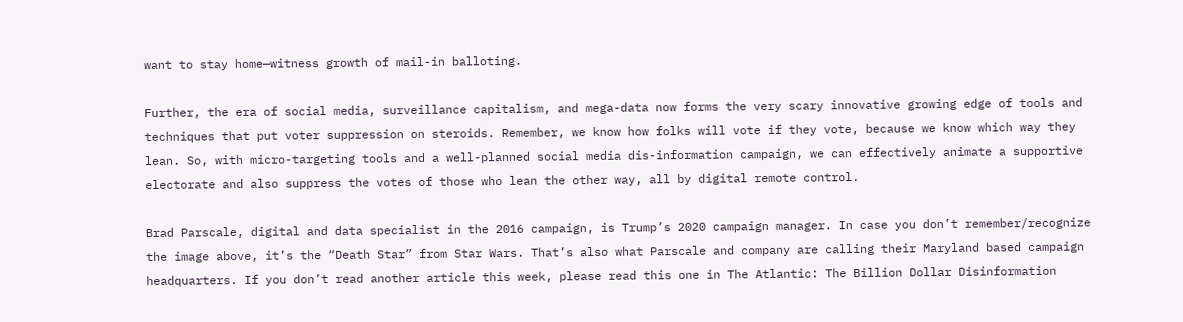want to stay home—witness growth of mail-in balloting.

Further, the era of social media, surveillance capitalism, and mega-data now forms the very scary innovative growing edge of tools and techniques that put voter suppression on steroids. Remember, we know how folks will vote if they vote, because we know which way they lean. So, with micro-targeting tools and a well-planned social media dis-information campaign, we can effectively animate a supportive electorate and also suppress the votes of those who lean the other way, all by digital remote control.

Brad Parscale, digital and data specialist in the 2016 campaign, is Trump’s 2020 campaign manager. In case you don’t remember/recognize the image above, it’s the “Death Star” from Star Wars. That’s also what Parscale and company are calling their Maryland based campaign headquarters. If you don’t read another article this week, please read this one in The Atlantic: The Billion Dollar Disinformation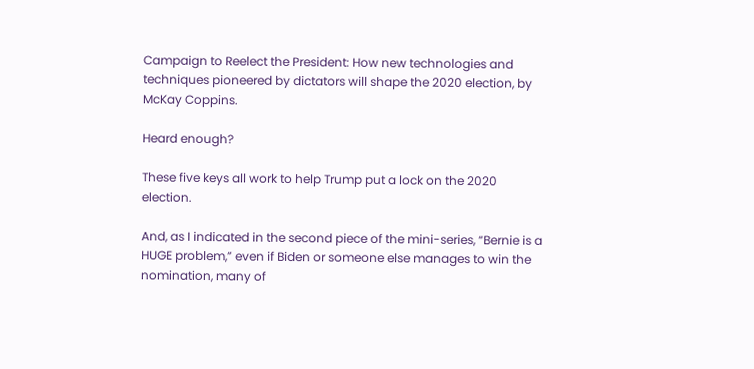Campaign to Reelect the President: How new technologies and techniques pioneered by dictators will shape the 2020 election, by McKay Coppins.

Heard enough?

These five keys all work to help Trump put a lock on the 2020 election.

And, as I indicated in the second piece of the mini-series, “Bernie is a HUGE problem,” even if Biden or someone else manages to win the nomination, many of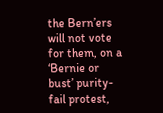the Bern’ers will not vote for them, on a ‘Bernie or bust’ purity-fail protest,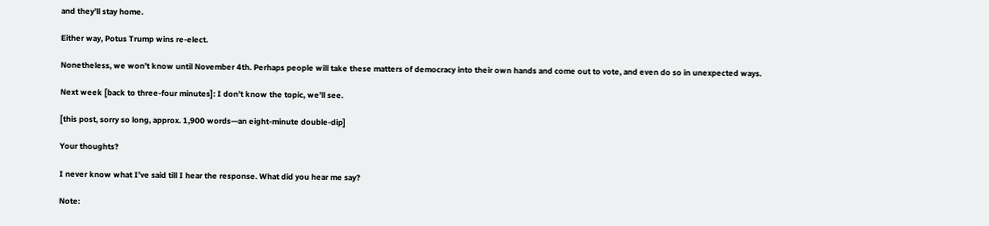and they’ll stay home.

Either way, Potus Trump wins re-elect.

Nonetheless, we won’t know until November 4th. Perhaps people will take these matters of democracy into their own hands and come out to vote, and even do so in unexpected ways.

Next week [back to three-four minutes]: I don’t know the topic, we’ll see.

[this post, sorry so long, approx. 1,900 words—an eight-minute double-dip]

Your thoughts?

I never know what I’ve said till I hear the response. What did you hear me say?

Note: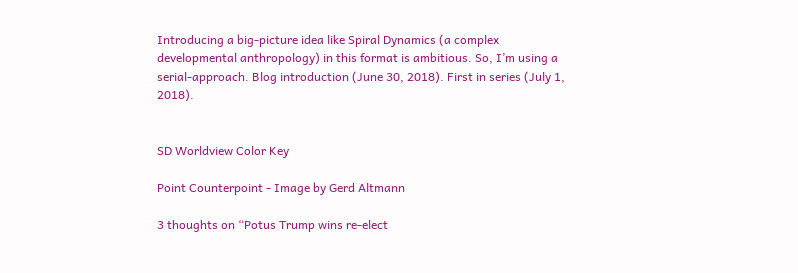Introducing a big-picture idea like Spiral Dynamics (a complex developmental anthropology) in this format is ambitious. So, I’m using a serial-approach. Blog introduction (June 30, 2018). First in series (July 1, 2018).


SD Worldview Color Key

Point Counterpoint - Image by Gerd Altmann

3 thoughts on “Potus Trump wins re-elect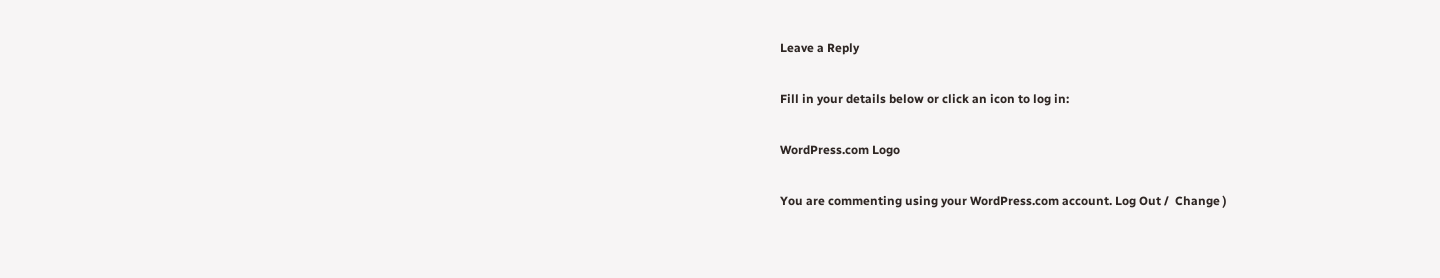Leave a Reply

Fill in your details below or click an icon to log in:

WordPress.com Logo

You are commenting using your WordPress.com account. Log Out /  Change )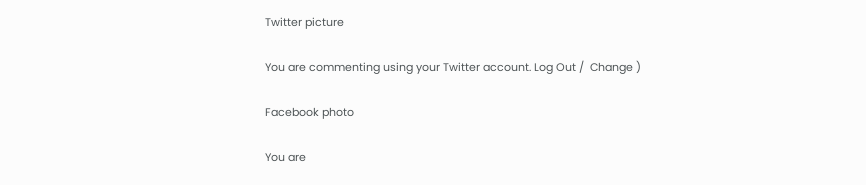Twitter picture

You are commenting using your Twitter account. Log Out /  Change )

Facebook photo

You are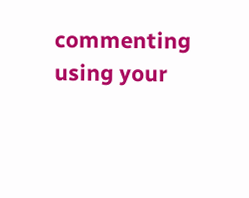commenting using your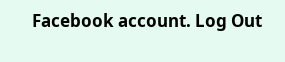Facebook account. Log Out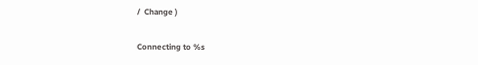/  Change )

Connecting to %s